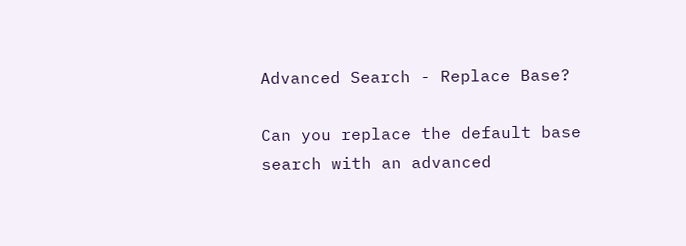Advanced Search - Replace Base?

Can you replace the default base search with an advanced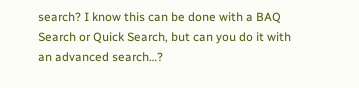search? I know this can be done with a BAQ Search or Quick Search, but can you do it with an advanced search…?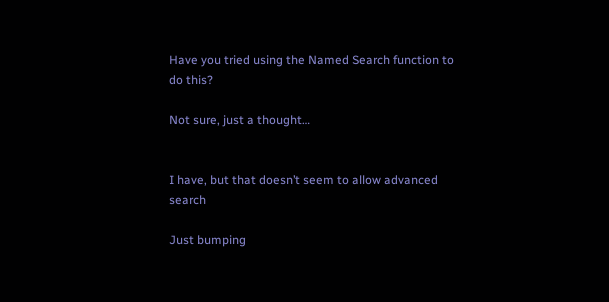Have you tried using the Named Search function to do this?

Not sure, just a thought…


I have, but that doesn’t seem to allow advanced search

Just bumping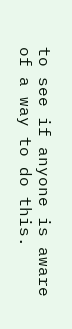to see if anyone is aware of a way to do this.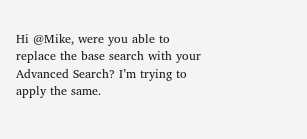Hi @Mike, were you able to replace the base search with your Advanced Search? I’m trying to apply the same.